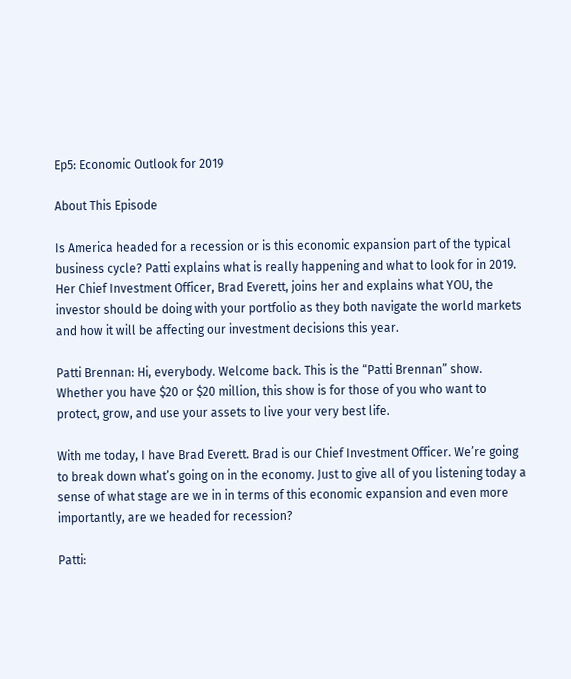Ep5: Economic Outlook for 2019

About This Episode

Is America headed for a recession or is this economic expansion part of the typical business cycle? Patti explains what is really happening and what to look for in 2019. Her Chief Investment Officer, Brad Everett, joins her and explains what YOU, the investor should be doing with your portfolio as they both navigate the world markets and how it will be affecting our investment decisions this year.

Patti Brennan: Hi, everybody. Welcome back. This is the “Patti Brennan” show. Whether you have $20 or $20 million, this show is for those of you who want to protect, grow, and use your assets to live your very best life.

With me today, I have Brad Everett. Brad is our Chief Investment Officer. We’re going to break down what’s going on in the economy. Just to give all of you listening today a sense of what stage are we in in terms of this economic expansion and even more importantly, are we headed for recession?

Patti: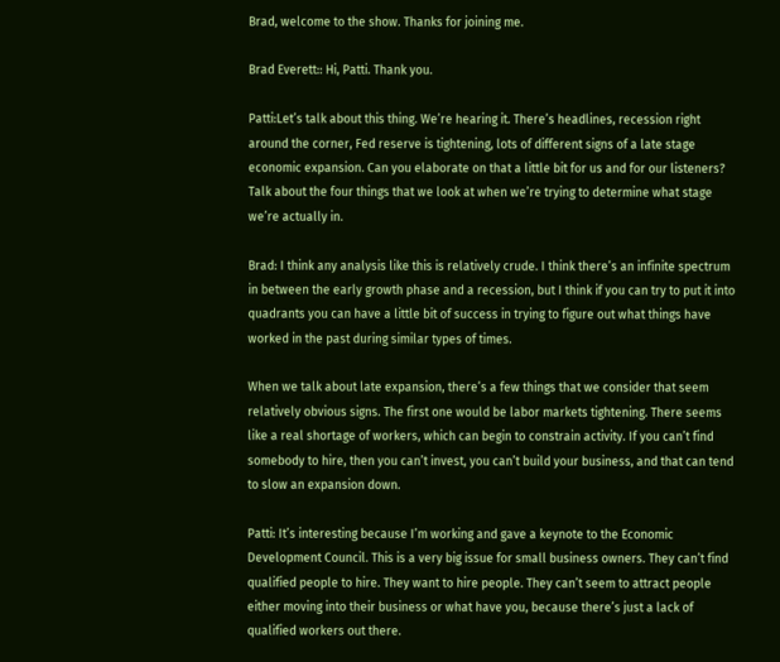Brad, welcome to the show. Thanks for joining me.

Brad Everett:: Hi, Patti. Thank you.

Patti:Let’s talk about this thing. We’re hearing it. There’s headlines, recession right around the corner, Fed reserve is tightening, lots of different signs of a late stage economic expansion. Can you elaborate on that a little bit for us and for our listeners? Talk about the four things that we look at when we’re trying to determine what stage we’re actually in.

Brad: I think any analysis like this is relatively crude. I think there’s an infinite spectrum in between the early growth phase and a recession, but I think if you can try to put it into quadrants you can have a little bit of success in trying to figure out what things have worked in the past during similar types of times.

When we talk about late expansion, there’s a few things that we consider that seem relatively obvious signs. The first one would be labor markets tightening. There seems like a real shortage of workers, which can begin to constrain activity. If you can’t find somebody to hire, then you can’t invest, you can’t build your business, and that can tend to slow an expansion down.

Patti: It’s interesting because I’m working and gave a keynote to the Economic Development Council. This is a very big issue for small business owners. They can’t find qualified people to hire. They want to hire people. They can’t seem to attract people either moving into their business or what have you, because there’s just a lack of qualified workers out there.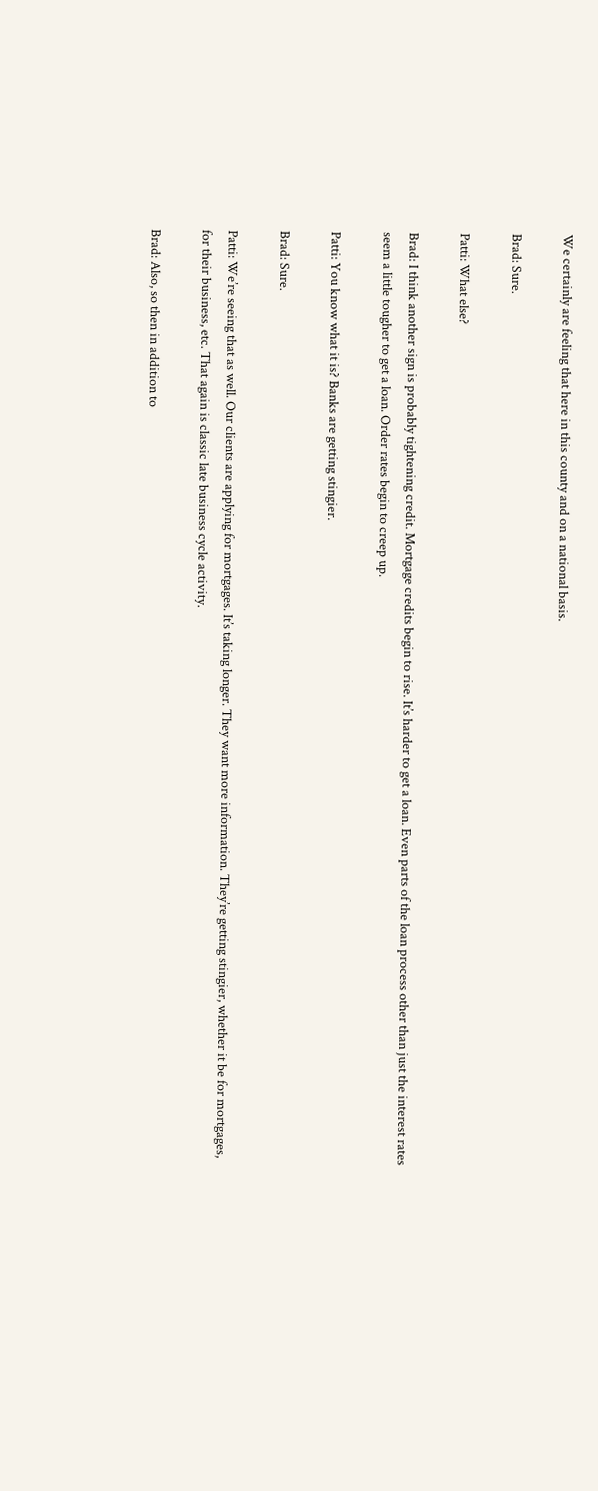We certainly are feeling that here in this county and on a national basis.

Brad: Sure.

Patti: What else?

Brad: I think another sign is probably tightening credit. Mortgage credits begin to rise. It’s harder to get a loan. Even parts of the loan process other than just the interest rates seem a little tougher to get a loan. Order rates begin to creep up.

Patti: You know what it is? Banks are getting stingier.

Brad: Sure.

Patti: We’re seeing that as well. Our clients are applying for mortgages. It’s taking longer. They want more information. They’re getting stingier, whether it be for mortgages, for their business, etc. That again is classic late business cycle activity.

Brad: Also, so then in addition to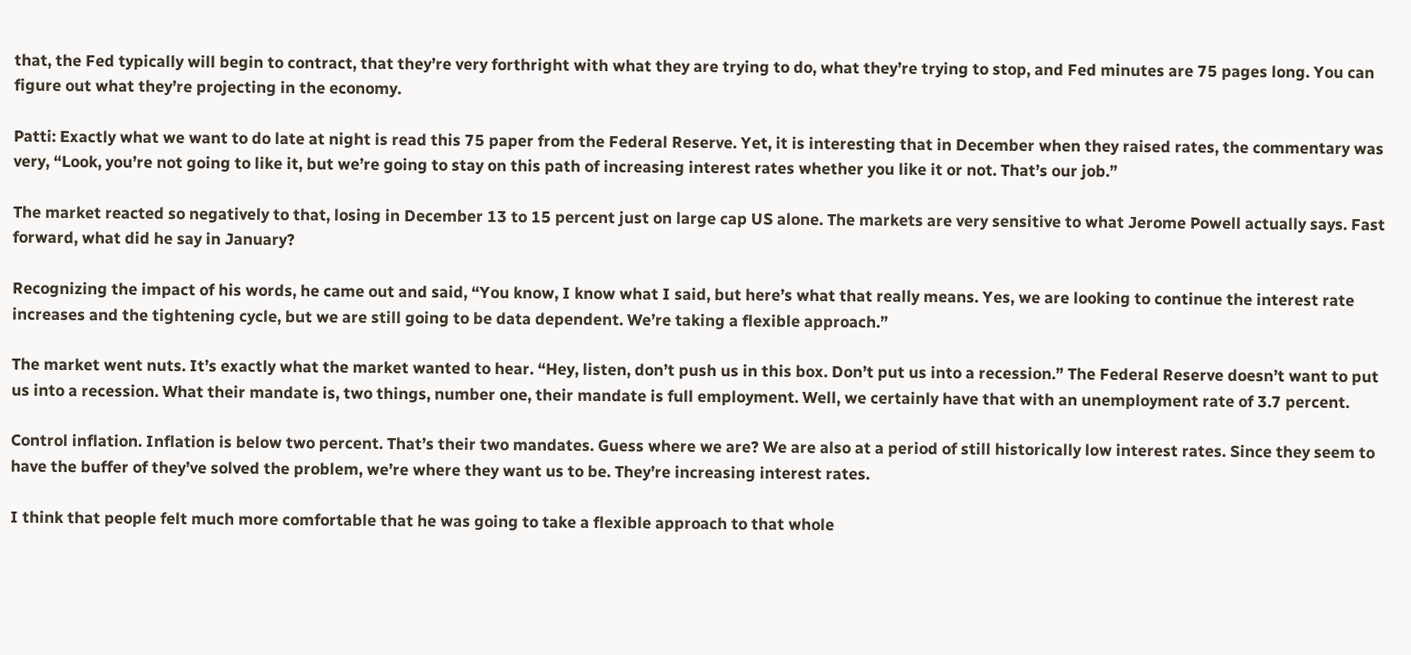that, the Fed typically will begin to contract, that they’re very forthright with what they are trying to do, what they’re trying to stop, and Fed minutes are 75 pages long. You can figure out what they’re projecting in the economy.

Patti: Exactly what we want to do late at night is read this 75 paper from the Federal Reserve. Yet, it is interesting that in December when they raised rates, the commentary was very, “Look, you’re not going to like it, but we’re going to stay on this path of increasing interest rates whether you like it or not. That’s our job.”

The market reacted so negatively to that, losing in December 13 to 15 percent just on large cap US alone. The markets are very sensitive to what Jerome Powell actually says. Fast forward, what did he say in January?

Recognizing the impact of his words, he came out and said, “You know, I know what I said, but here’s what that really means. Yes, we are looking to continue the interest rate increases and the tightening cycle, but we are still going to be data dependent. We’re taking a flexible approach.”

The market went nuts. It’s exactly what the market wanted to hear. “Hey, listen, don’t push us in this box. Don’t put us into a recession.” The Federal Reserve doesn’t want to put us into a recession. What their mandate is, two things, number one, their mandate is full employment. Well, we certainly have that with an unemployment rate of 3.7 percent.

Control inflation. Inflation is below two percent. That’s their two mandates. Guess where we are? We are also at a period of still historically low interest rates. Since they seem to have the buffer of they’ve solved the problem, we’re where they want us to be. They’re increasing interest rates.

I think that people felt much more comfortable that he was going to take a flexible approach to that whole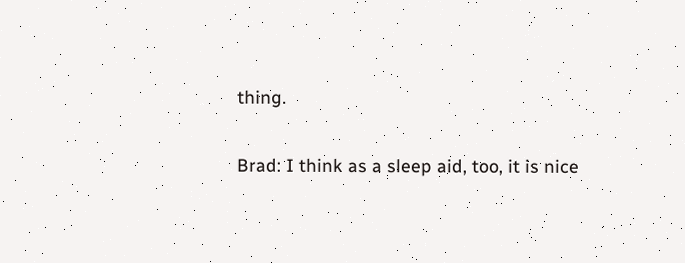thing.

Brad: I think as a sleep aid, too, it is nice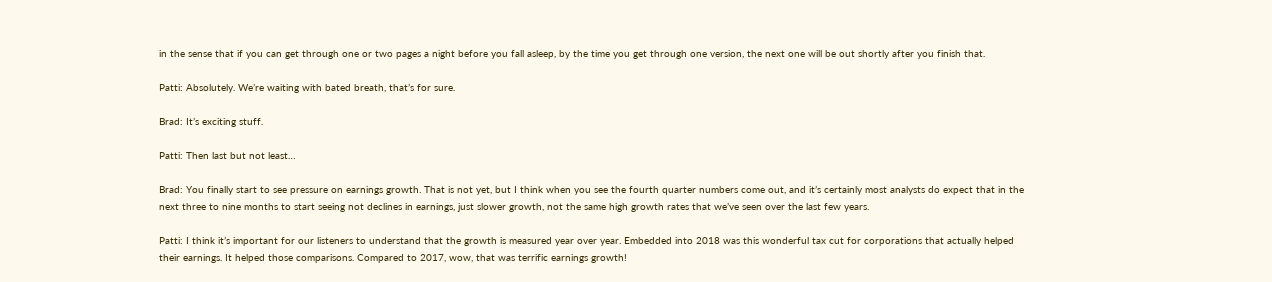in the sense that if you can get through one or two pages a night before you fall asleep, by the time you get through one version, the next one will be out shortly after you finish that.

Patti: Absolutely. We’re waiting with bated breath, that’s for sure.

Brad: It’s exciting stuff.

Patti: Then last but not least…

Brad: You finally start to see pressure on earnings growth. That is not yet, but I think when you see the fourth quarter numbers come out, and it’s certainly most analysts do expect that in the next three to nine months to start seeing not declines in earnings, just slower growth, not the same high growth rates that we’ve seen over the last few years.

Patti: I think it’s important for our listeners to understand that the growth is measured year over year. Embedded into 2018 was this wonderful tax cut for corporations that actually helped their earnings. It helped those comparisons. Compared to 2017, wow, that was terrific earnings growth!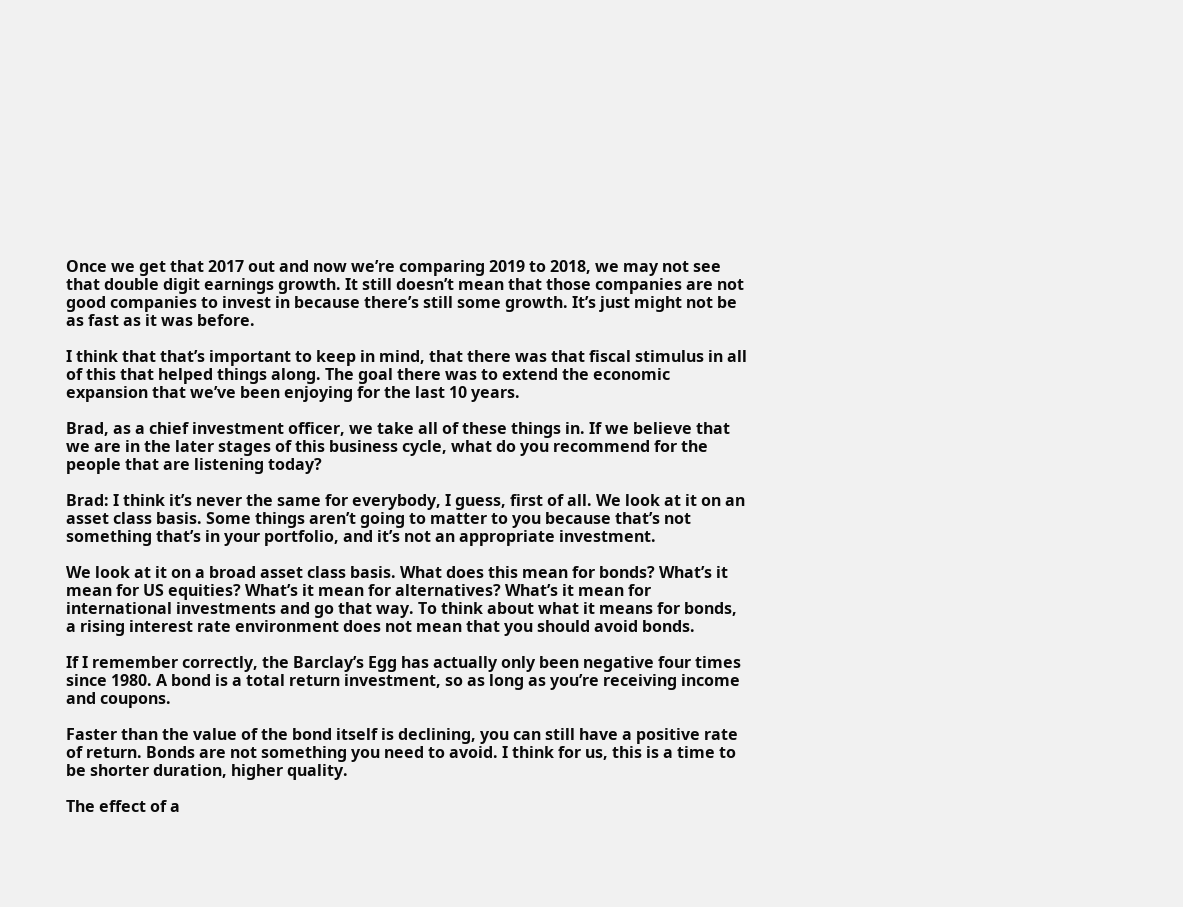Once we get that 2017 out and now we’re comparing 2019 to 2018, we may not see that double digit earnings growth. It still doesn’t mean that those companies are not good companies to invest in because there’s still some growth. It’s just might not be as fast as it was before.

I think that that’s important to keep in mind, that there was that fiscal stimulus in all of this that helped things along. The goal there was to extend the economic expansion that we’ve been enjoying for the last 10 years.

Brad, as a chief investment officer, we take all of these things in. If we believe that we are in the later stages of this business cycle, what do you recommend for the people that are listening today?

Brad: I think it’s never the same for everybody, I guess, first of all. We look at it on an asset class basis. Some things aren’t going to matter to you because that’s not something that’s in your portfolio, and it’s not an appropriate investment.

We look at it on a broad asset class basis. What does this mean for bonds? What’s it mean for US equities? What’s it mean for alternatives? What’s it mean for international investments and go that way. To think about what it means for bonds, a rising interest rate environment does not mean that you should avoid bonds.

If I remember correctly, the Barclay’s Egg has actually only been negative four times since 1980. A bond is a total return investment, so as long as you’re receiving income and coupons.

Faster than the value of the bond itself is declining, you can still have a positive rate of return. Bonds are not something you need to avoid. I think for us, this is a time to be shorter duration, higher quality.

The effect of a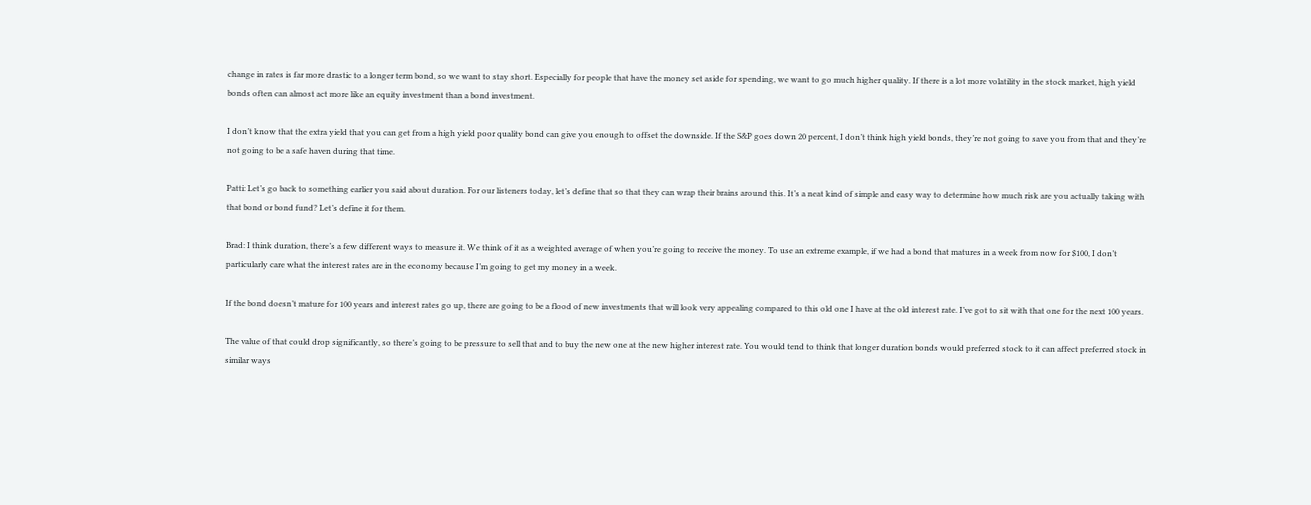change in rates is far more drastic to a longer term bond, so we want to stay short. Especially for people that have the money set aside for spending, we want to go much higher quality. If there is a lot more volatility in the stock market, high yield bonds often can almost act more like an equity investment than a bond investment.

I don’t know that the extra yield that you can get from a high yield poor quality bond can give you enough to offset the downside. If the S&P goes down 20 percent, I don’t think high yield bonds, they’re not going to save you from that and they’re not going to be a safe haven during that time.

Patti: Let’s go back to something earlier you said about duration. For our listeners today, let’s define that so that they can wrap their brains around this. It’s a neat kind of simple and easy way to determine how much risk are you actually taking with that bond or bond fund? Let’s define it for them.

Brad: I think duration, there’s a few different ways to measure it. We think of it as a weighted average of when you’re going to receive the money. To use an extreme example, if we had a bond that matures in a week from now for $100, I don’t particularly care what the interest rates are in the economy because I’m going to get my money in a week.

If the bond doesn’t mature for 100 years and interest rates go up, there are going to be a flood of new investments that will look very appealing compared to this old one I have at the old interest rate. I’ve got to sit with that one for the next 100 years.

The value of that could drop significantly, so there’s going to be pressure to sell that and to buy the new one at the new higher interest rate. You would tend to think that longer duration bonds would preferred stock to it can affect preferred stock in similar ways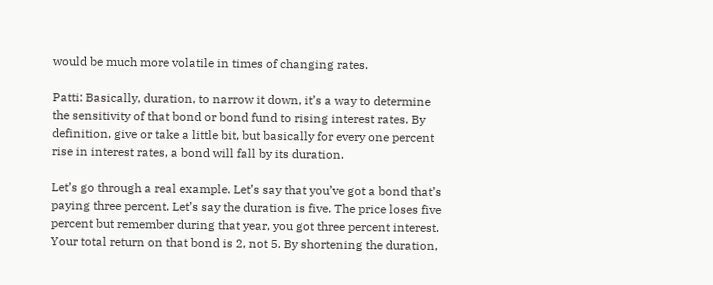would be much more volatile in times of changing rates.

Patti: Basically, duration, to narrow it down, it’s a way to determine the sensitivity of that bond or bond fund to rising interest rates. By definition, give or take a little bit, but basically for every one percent rise in interest rates, a bond will fall by its duration.

Let’s go through a real example. Let’s say that you’ve got a bond that’s paying three percent. Let’s say the duration is five. The price loses five percent but remember during that year, you got three percent interest. Your total return on that bond is 2, not 5. By shortening the duration,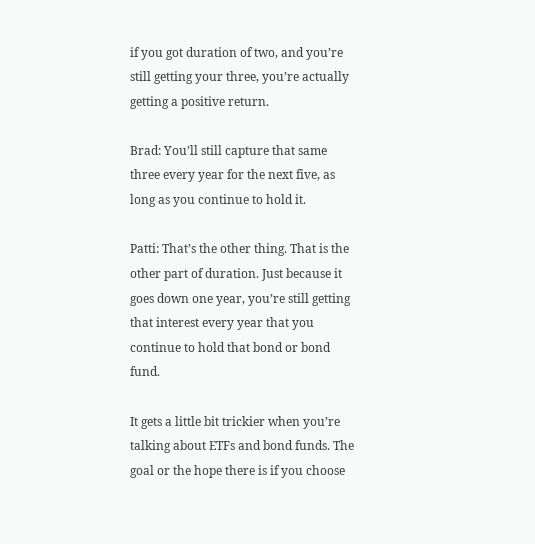if you got duration of two, and you’re still getting your three, you’re actually getting a positive return.

Brad: You’ll still capture that same three every year for the next five, as long as you continue to hold it.

Patti: That’s the other thing. That is the other part of duration. Just because it goes down one year, you’re still getting that interest every year that you continue to hold that bond or bond fund.

It gets a little bit trickier when you’re talking about ETFs and bond funds. The goal or the hope there is if you choose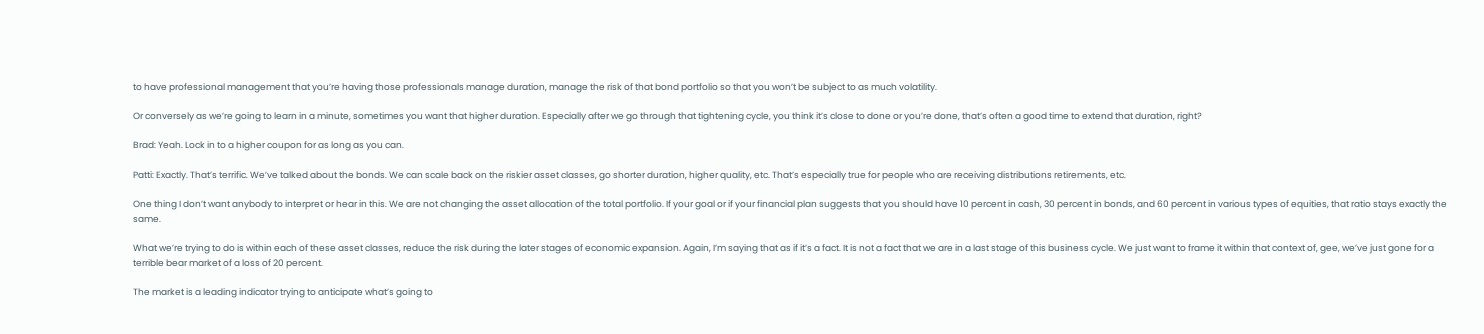to have professional management that you’re having those professionals manage duration, manage the risk of that bond portfolio so that you won’t be subject to as much volatility.

Or conversely as we’re going to learn in a minute, sometimes you want that higher duration. Especially after we go through that tightening cycle, you think it’s close to done or you’re done, that’s often a good time to extend that duration, right?

Brad: Yeah. Lock in to a higher coupon for as long as you can.

Patti: Exactly. That’s terrific. We’ve talked about the bonds. We can scale back on the riskier asset classes, go shorter duration, higher quality, etc. That’s especially true for people who are receiving distributions retirements, etc.

One thing I don’t want anybody to interpret or hear in this. We are not changing the asset allocation of the total portfolio. If your goal or if your financial plan suggests that you should have 10 percent in cash, 30 percent in bonds, and 60 percent in various types of equities, that ratio stays exactly the same.

What we’re trying to do is within each of these asset classes, reduce the risk during the later stages of economic expansion. Again, I’m saying that as if it’s a fact. It is not a fact that we are in a last stage of this business cycle. We just want to frame it within that context of, gee, we’ve just gone for a terrible bear market of a loss of 20 percent.

The market is a leading indicator trying to anticipate what’s going to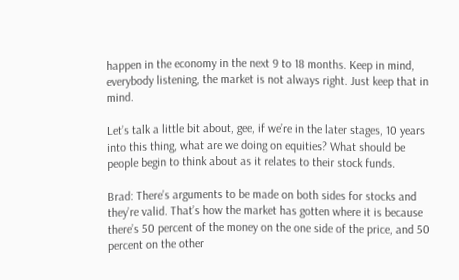happen in the economy in the next 9 to 18 months. Keep in mind, everybody listening, the market is not always right. Just keep that in mind.

Let’s talk a little bit about, gee, if we’re in the later stages, 10 years into this thing, what are we doing on equities? What should be people begin to think about as it relates to their stock funds.

Brad: There’s arguments to be made on both sides for stocks and they’re valid. That’s how the market has gotten where it is because there’s 50 percent of the money on the one side of the price, and 50 percent on the other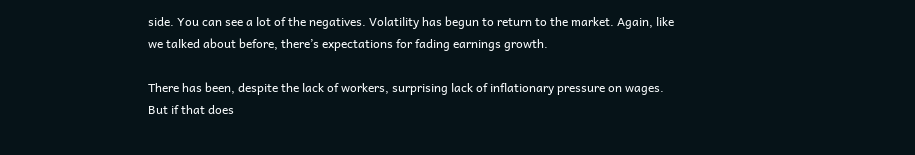side. You can see a lot of the negatives. Volatility has begun to return to the market. Again, like we talked about before, there’s expectations for fading earnings growth.

There has been, despite the lack of workers, surprising lack of inflationary pressure on wages. But if that does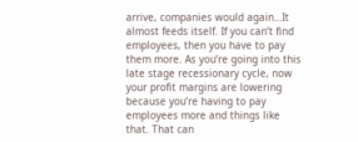arrive, companies would again…It almost feeds itself. If you can’t find employees, then you have to pay them more. As you’re going into this late stage recessionary cycle, now your profit margins are lowering because you’re having to pay employees more and things like that. That can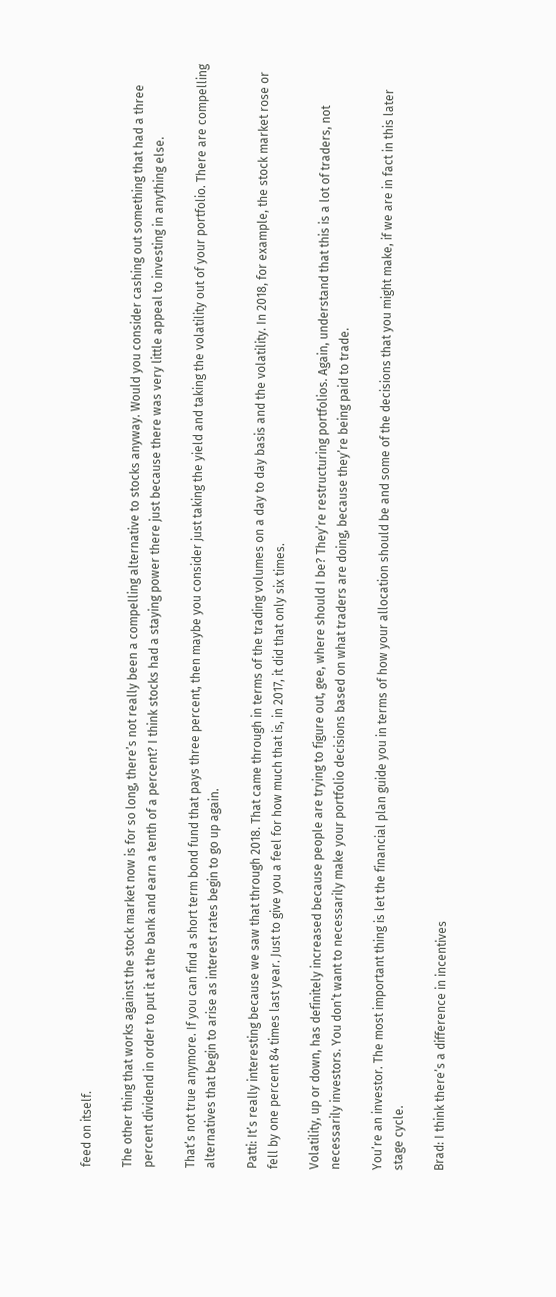feed on itself.

The other thing that works against the stock market now is for so long, there’s not really been a compelling alternative to stocks anyway. Would you consider cashing out something that had a three percent dividend in order to put it at the bank and earn a tenth of a percent? I think stocks had a staying power there just because there was very little appeal to investing in anything else.

That’s not true anymore. If you can find a short term bond fund that pays three percent, then maybe you consider just taking the yield and taking the volatility out of your portfolio. There are compelling alternatives that begin to arise as interest rates begin to go up again.

Patti: It’s really interesting because we saw that through 2018. That came through in terms of the trading volumes on a day to day basis and the volatility. In 2018, for example, the stock market rose or fell by one percent 84 times last year. Just to give you a feel for how much that is, in 2017, it did that only six times.

Volatility, up or down, has definitely increased because people are trying to figure out, gee, where should I be? They’re restructuring portfolios. Again, understand that this is a lot of traders, not necessarily investors. You don’t want to necessarily make your portfolio decisions based on what traders are doing, because they’re being paid to trade.

You’re an investor. The most important thing is let the financial plan guide you in terms of how your allocation should be and some of the decisions that you might make, if we are in fact in this later stage cycle.

Brad: I think there’s a difference in incentives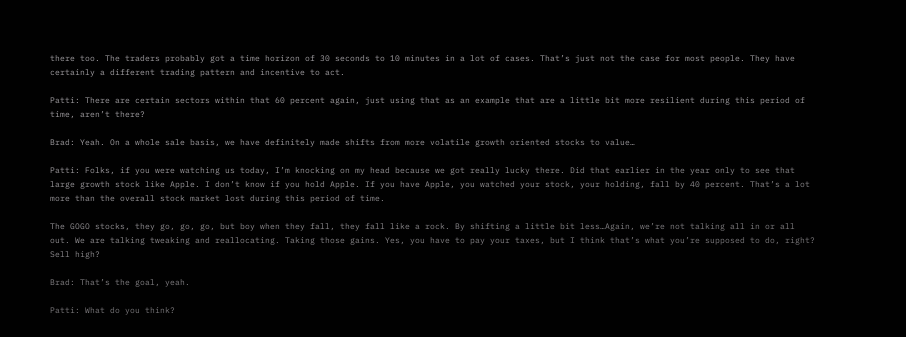there too. The traders probably got a time horizon of 30 seconds to 10 minutes in a lot of cases. That’s just not the case for most people. They have certainly a different trading pattern and incentive to act.

Patti: There are certain sectors within that 60 percent again, just using that as an example that are a little bit more resilient during this period of time, aren’t there?

Brad: Yeah. On a whole sale basis, we have definitely made shifts from more volatile growth oriented stocks to value…

Patti: Folks, if you were watching us today, I’m knocking on my head because we got really lucky there. Did that earlier in the year only to see that large growth stock like Apple. I don’t know if you hold Apple. If you have Apple, you watched your stock, your holding, fall by 40 percent. That’s a lot more than the overall stock market lost during this period of time.

The GOGO stocks, they go, go, go, but boy when they fall, they fall like a rock. By shifting a little bit less…Again, we’re not talking all in or all out. We are talking tweaking and reallocating. Taking those gains. Yes, you have to pay your taxes, but I think that’s what you’re supposed to do, right? Sell high?

Brad: That’s the goal, yeah.

Patti: What do you think?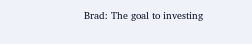Brad: The goal to investing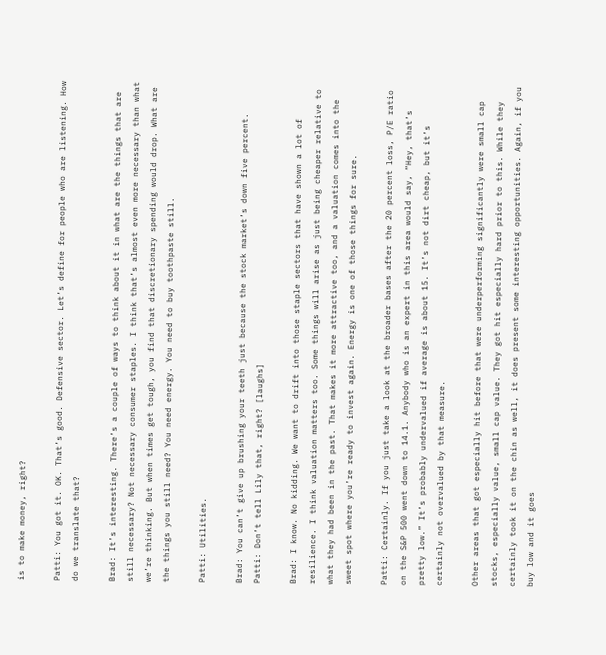is to make money, right?

Patti: You got it. OK. That’s good. Defensive sector. Let’s define for people who are listening. How do we translate that?

Brad: It’s interesting. There’s a couple of ways to think about it in what are the things that are still necessary? Not necessary consumer staples. I think that’s almost even more necessary than what we’re thinking. But when times get tough, you find that discretionary spending would drop. What are the things you still need? You need energy. You need to buy toothpaste still.

Patti: Utilities.

Brad: You can’t give up brushing your teeth just because the stock market’s down five percent.
Patti: Don’t tell Lily that, right? [laughs]

Brad: I know. No kidding. We want to drift into those staple sectors that have shown a lot of resilience. I think valuation matters too. Some things will arise as just being cheaper relative to what they had been in the past. That makes it more attractive too, and a valuation comes into the sweet spot where you’re ready to invest again. Energy is one of those things for sure.

Patti: Certainly. If you just take a look at the broader bases after the 20 percent loss, P/E ratio on the S&P 500 went down to 14.1. Anybody who is an expert in this area would say, “Hey, that’s pretty low.” It’s probably undervalued if average is about 15. It’s not dirt cheap, but it’s certainly not overvalued by that measure.

Other areas that got especially hit before that were underperforming significantly were small cap stocks, especially value, small cap value. They got hit especially hard prior to this. While they certainly took it on the chin as well, it does present some interesting opportunities. Again, if you buy low and it goes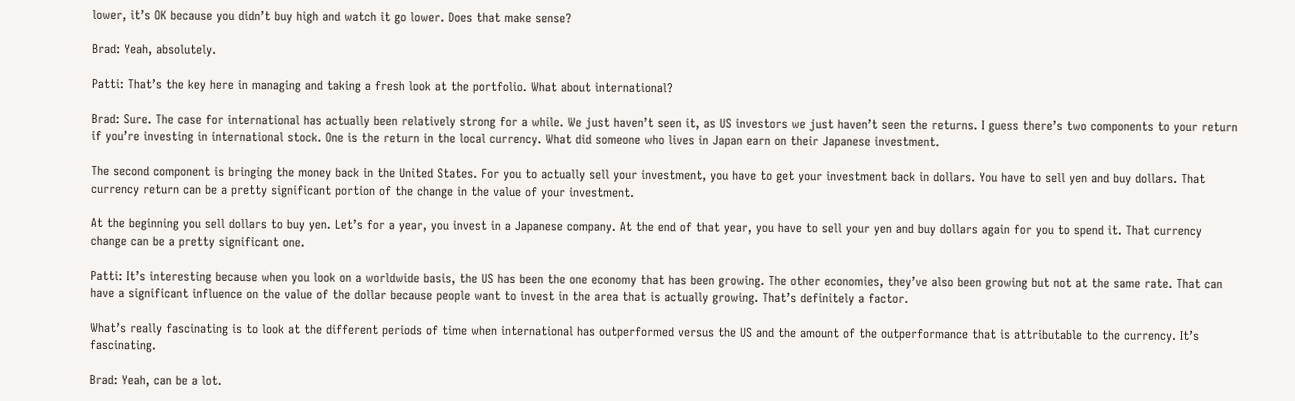lower, it’s OK because you didn’t buy high and watch it go lower. Does that make sense?

Brad: Yeah, absolutely.

Patti: That’s the key here in managing and taking a fresh look at the portfolio. What about international?

Brad: Sure. The case for international has actually been relatively strong for a while. We just haven’t seen it, as US investors we just haven’t seen the returns. I guess there’s two components to your return if you’re investing in international stock. One is the return in the local currency. What did someone who lives in Japan earn on their Japanese investment.

The second component is bringing the money back in the United States. For you to actually sell your investment, you have to get your investment back in dollars. You have to sell yen and buy dollars. That currency return can be a pretty significant portion of the change in the value of your investment.

At the beginning you sell dollars to buy yen. Let’s for a year, you invest in a Japanese company. At the end of that year, you have to sell your yen and buy dollars again for you to spend it. That currency change can be a pretty significant one.

Patti: It’s interesting because when you look on a worldwide basis, the US has been the one economy that has been growing. The other economies, they’ve also been growing but not at the same rate. That can have a significant influence on the value of the dollar because people want to invest in the area that is actually growing. That’s definitely a factor.

What’s really fascinating is to look at the different periods of time when international has outperformed versus the US and the amount of the outperformance that is attributable to the currency. It’s fascinating.

Brad: Yeah, can be a lot.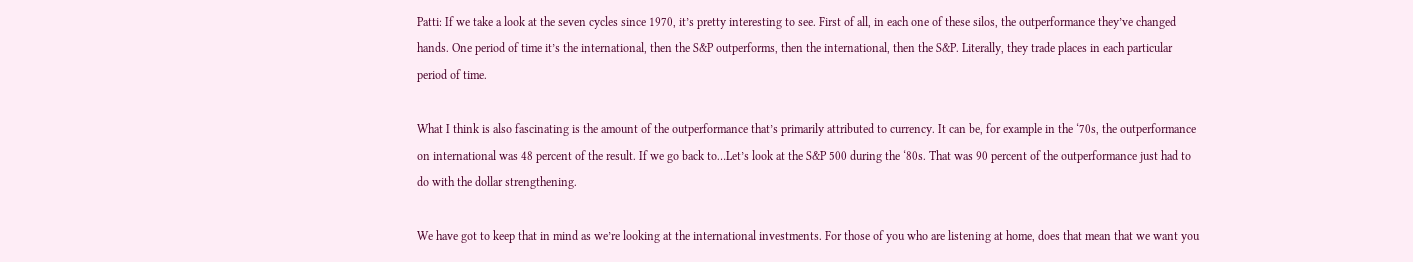Patti: If we take a look at the seven cycles since 1970, it’s pretty interesting to see. First of all, in each one of these silos, the outperformance they’ve changed hands. One period of time it’s the international, then the S&P outperforms, then the international, then the S&P. Literally, they trade places in each particular period of time.

What I think is also fascinating is the amount of the outperformance that’s primarily attributed to currency. It can be, for example in the ‘70s, the outperformance on international was 48 percent of the result. If we go back to…Let’s look at the S&P 500 during the ‘80s. That was 90 percent of the outperformance just had to do with the dollar strengthening.

We have got to keep that in mind as we’re looking at the international investments. For those of you who are listening at home, does that mean that we want you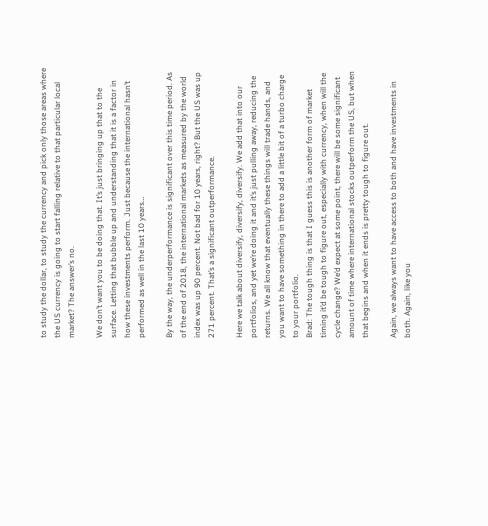to study the dollar, to study the currency and pick only those areas where the US currency is going to start falling relative to that particular local market? The answer’s no.

We don’t want you to be doing that. It’s just bringing up that to the surface. Letting that bubble up and understanding that it is a factor in how these investments perform. Just because the international hasn’t performed as well in the last 10 years…

By the way, the underperformance is significant over this time period. As of the end of 2018, the international markets as measured by the world index was up 90 percent. Not bad for 10 years, right? But the US was up 271 percent. That’s a significant outperformance.

Here we talk about diversify, diversify, diversify. We add that into our portfolios, and yet we’re doing it and it’s just pulling away, reducing the returns. We all know that eventually these things will trade hands, and you want to have something in there to add a little bit of a turbo charge to your portfolio.
Brad: The tough thing is that I guess this is another form of market timing it’d be tough to figure out, especially with currency, when will the cycle change? We’d expect at some point, there will be some significant amount of time where international stocks outperform the US, but when that begins and when it ends is pretty tough to figure out.

Again, we always want to have access to both and have investments in both. Again, like you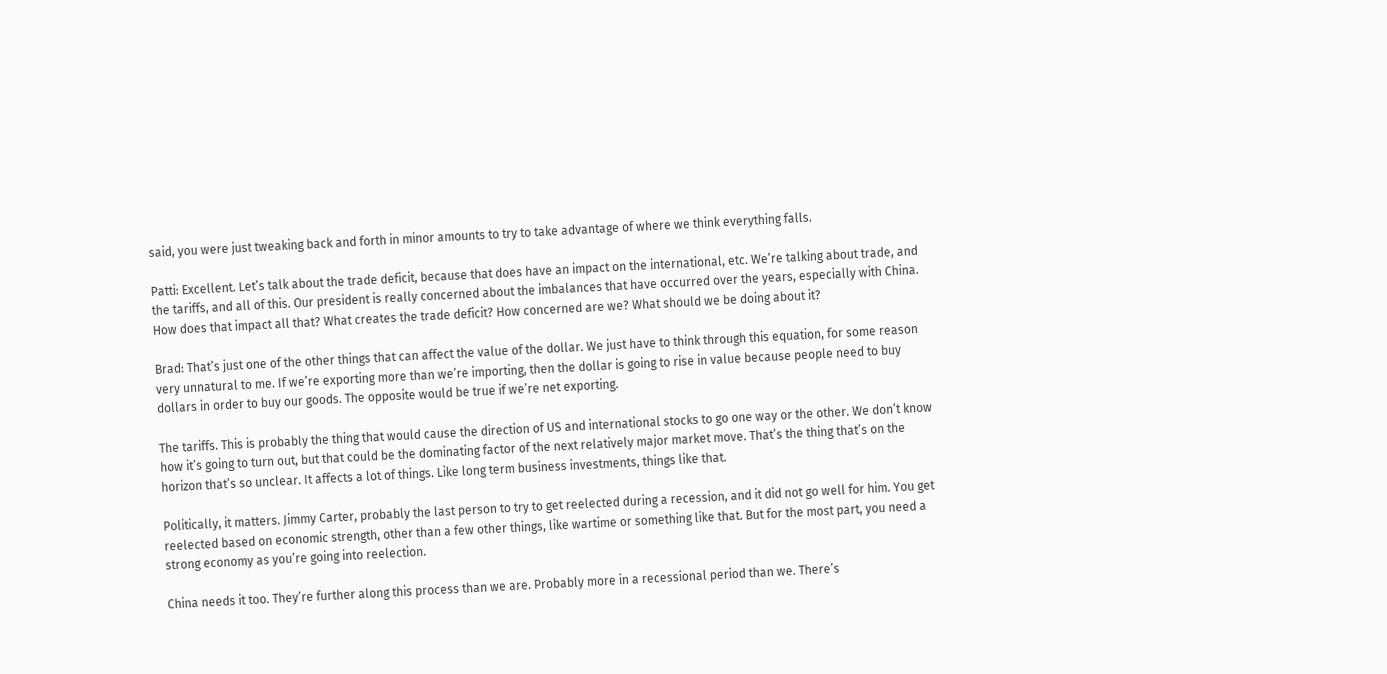said, you were just tweaking back and forth in minor amounts to try to take advantage of where we think everything falls.

Patti: Excellent. Let’s talk about the trade deficit, because that does have an impact on the international, etc. We’re talking about trade, and the tariffs, and all of this. Our president is really concerned about the imbalances that have occurred over the years, especially with China. How does that impact all that? What creates the trade deficit? How concerned are we? What should we be doing about it?

Brad: That’s just one of the other things that can affect the value of the dollar. We just have to think through this equation, for some reason very unnatural to me. If we’re exporting more than we’re importing, then the dollar is going to rise in value because people need to buy dollars in order to buy our goods. The opposite would be true if we’re net exporting.

The tariffs. This is probably the thing that would cause the direction of US and international stocks to go one way or the other. We don’t know how it’s going to turn out, but that could be the dominating factor of the next relatively major market move. That’s the thing that’s on the horizon that’s so unclear. It affects a lot of things. Like long term business investments, things like that.

Politically, it matters. Jimmy Carter, probably the last person to try to get reelected during a recession, and it did not go well for him. You get reelected based on economic strength, other than a few other things, like wartime or something like that. But for the most part, you need a strong economy as you’re going into reelection.

China needs it too. They’re further along this process than we are. Probably more in a recessional period than we. There’s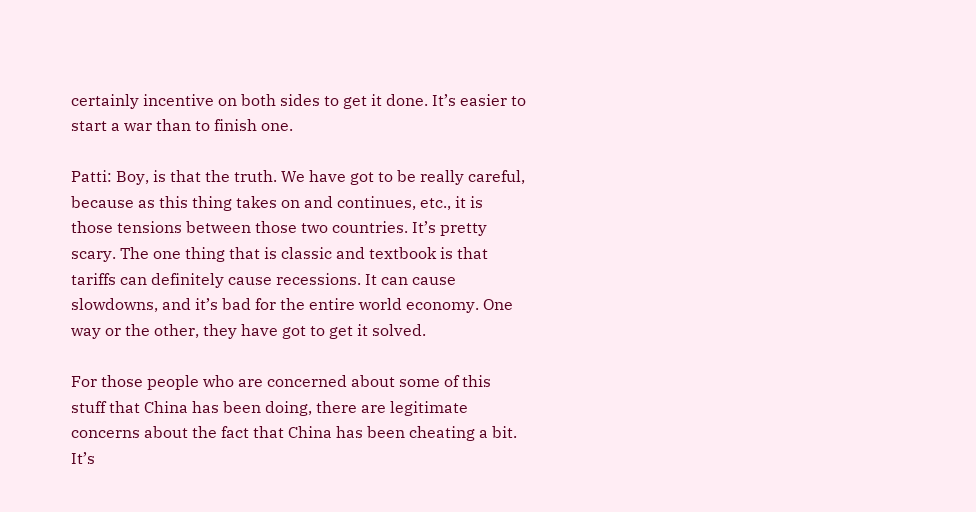certainly incentive on both sides to get it done. It’s easier to start a war than to finish one.

Patti: Boy, is that the truth. We have got to be really careful, because as this thing takes on and continues, etc., it is those tensions between those two countries. It’s pretty scary. The one thing that is classic and textbook is that tariffs can definitely cause recessions. It can cause slowdowns, and it’s bad for the entire world economy. One way or the other, they have got to get it solved.

For those people who are concerned about some of this stuff that China has been doing, there are legitimate concerns about the fact that China has been cheating a bit. It’s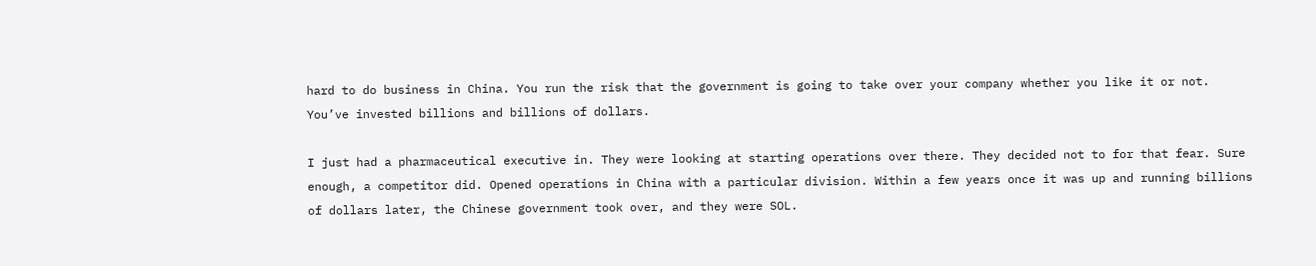hard to do business in China. You run the risk that the government is going to take over your company whether you like it or not. You’ve invested billions and billions of dollars.

I just had a pharmaceutical executive in. They were looking at starting operations over there. They decided not to for that fear. Sure enough, a competitor did. Opened operations in China with a particular division. Within a few years once it was up and running billions of dollars later, the Chinese government took over, and they were SOL.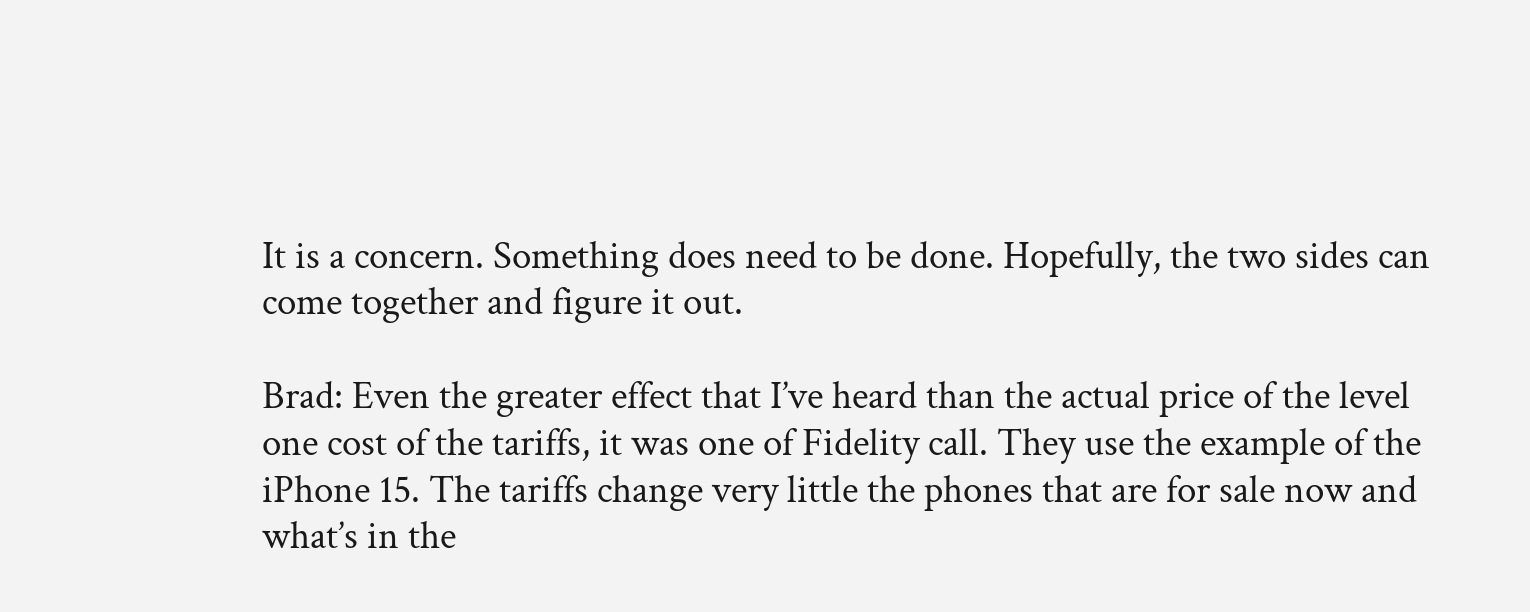It is a concern. Something does need to be done. Hopefully, the two sides can come together and figure it out.

Brad: Even the greater effect that I’ve heard than the actual price of the level one cost of the tariffs, it was one of Fidelity call. They use the example of the iPhone 15. The tariffs change very little the phones that are for sale now and what’s in the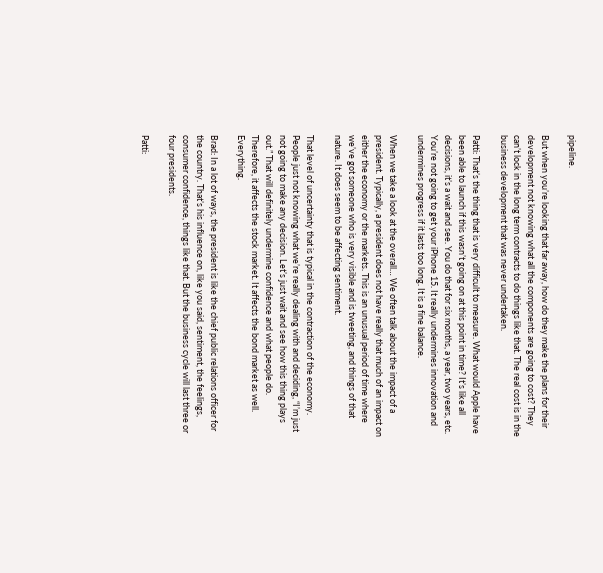pipeline.

But when you’re looking that far away, how do they make the plans for their development not knowing what all the components are going to cost? They can’t lock in the long term contracts to do things like that. The real cost is in the business development that was never undertaken.

Patti: That’s the thing that is very difficult to measure. What would Apple have been able to launch if this wasn’t going on at this point in time? It’s like all decisions, it’s a wait and see. You do that for six months, a year, two years, etc. You’re not going to get your iPhone 15. It really undermines innovation and undermines progress if it lasts too long. It is a fine balance.

When we take a look at the overall… We often talk about the impact of a president. Typically, a president does not have really that much of an impact on either the economy or the markets. This is an unusual period of time where we’ve got someone who is very visible and is tweeting, and things of that nature. It does seem to be affecting sentiment.

That level of uncertainty that is typical in the contraction of the economy. People just not knowing what we’re really dealing with and deciding, “I’m just not going to make any decision. Let’s just wait and see how this thing plays out.” That will definitely undermine confidence and what people do. Therefore, it affects the stock market. It affects the bond market as well. Everything.

Brad: In a lot of ways, the president is like the chief public relations officer for the country. That’s his influence on, like you said, sentiment, the feelings, consumer confidence, things like that. But the business cycle will last three or four presidents.

Patti: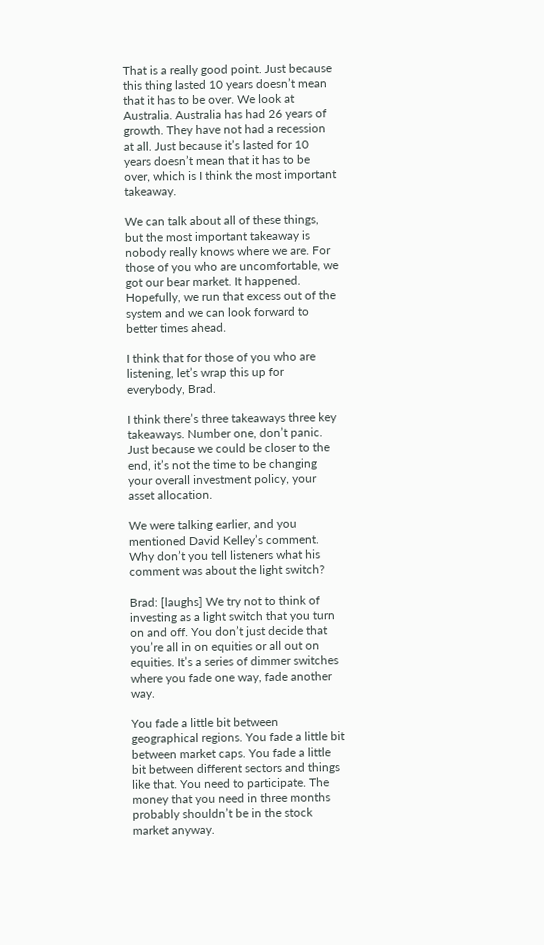That is a really good point. Just because this thing lasted 10 years doesn’t mean that it has to be over. We look at Australia. Australia has had 26 years of growth. They have not had a recession at all. Just because it’s lasted for 10 years doesn’t mean that it has to be over, which is I think the most important takeaway.

We can talk about all of these things, but the most important takeaway is nobody really knows where we are. For those of you who are uncomfortable, we got our bear market. It happened. Hopefully, we run that excess out of the system and we can look forward to better times ahead.

I think that for those of you who are listening, let’s wrap this up for everybody, Brad.

I think there’s three takeaways three key takeaways. Number one, don’t panic. Just because we could be closer to the end, it’s not the time to be changing your overall investment policy, your asset allocation.

We were talking earlier, and you mentioned David Kelley’s comment. Why don’t you tell listeners what his comment was about the light switch?

Brad: [laughs] We try not to think of investing as a light switch that you turn on and off. You don’t just decide that you’re all in on equities or all out on equities. It’s a series of dimmer switches where you fade one way, fade another way.

You fade a little bit between geographical regions. You fade a little bit between market caps. You fade a little bit between different sectors and things like that. You need to participate. The money that you need in three months probably shouldn’t be in the stock market anyway.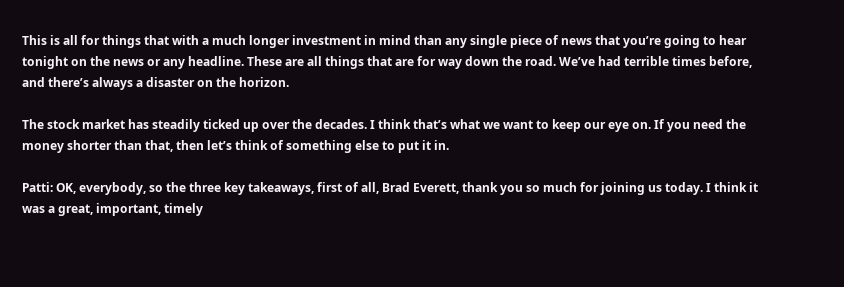This is all for things that with a much longer investment in mind than any single piece of news that you’re going to hear tonight on the news or any headline. These are all things that are for way down the road. We’ve had terrible times before, and there’s always a disaster on the horizon.

The stock market has steadily ticked up over the decades. I think that’s what we want to keep our eye on. If you need the money shorter than that, then let’s think of something else to put it in.

Patti: OK, everybody, so the three key takeaways, first of all, Brad Everett, thank you so much for joining us today. I think it was a great, important, timely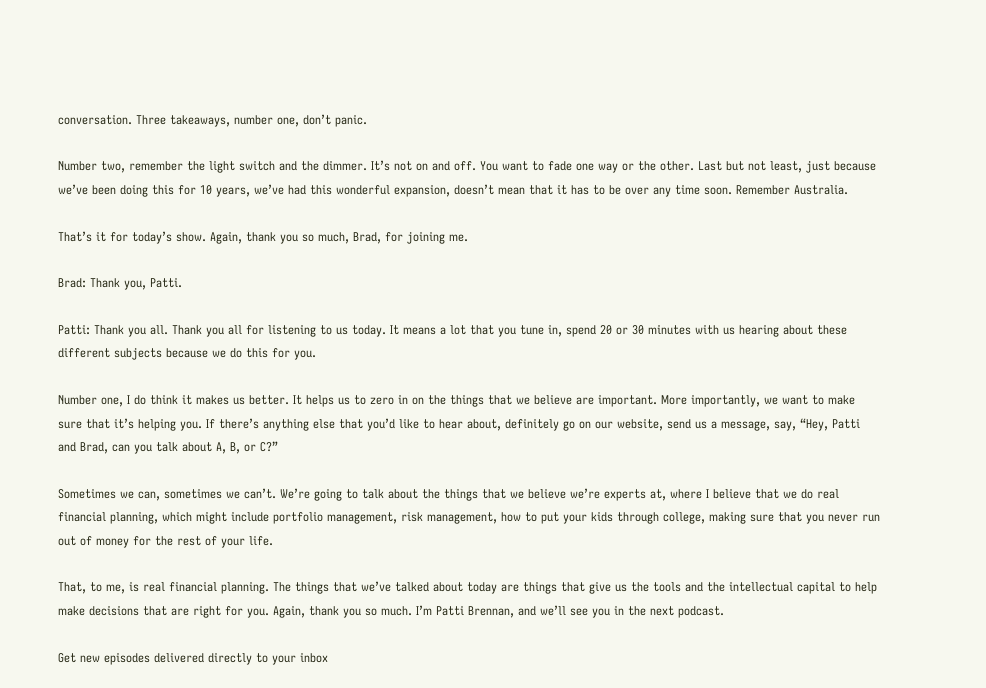conversation. Three takeaways, number one, don’t panic.

Number two, remember the light switch and the dimmer. It’s not on and off. You want to fade one way or the other. Last but not least, just because we’ve been doing this for 10 years, we’ve had this wonderful expansion, doesn’t mean that it has to be over any time soon. Remember Australia.

That’s it for today’s show. Again, thank you so much, Brad, for joining me.

Brad: Thank you, Patti.

Patti: Thank you all. Thank you all for listening to us today. It means a lot that you tune in, spend 20 or 30 minutes with us hearing about these different subjects because we do this for you.

Number one, I do think it makes us better. It helps us to zero in on the things that we believe are important. More importantly, we want to make sure that it’s helping you. If there’s anything else that you’d like to hear about, definitely go on our website, send us a message, say, “Hey, Patti and Brad, can you talk about A, B, or C?”

Sometimes we can, sometimes we can’t. We’re going to talk about the things that we believe we’re experts at, where I believe that we do real financial planning, which might include portfolio management, risk management, how to put your kids through college, making sure that you never run out of money for the rest of your life.

That, to me, is real financial planning. The things that we’ve talked about today are things that give us the tools and the intellectual capital to help make decisions that are right for you. Again, thank you so much. I’m Patti Brennan, and we’ll see you in the next podcast.

Get new episodes delivered directly to your inbox